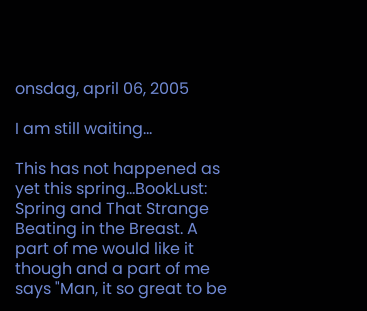onsdag, april 06, 2005

I am still waiting...

This has not happened as yet this spring...BookLust: Spring and That Strange Beating in the Breast. A part of me would like it though and a part of me says "Man, it so great to be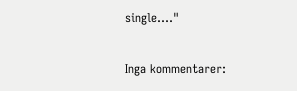single...."

Inga kommentarer: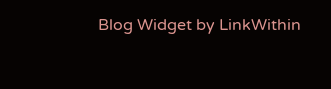Blog Widget by LinkWithin